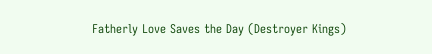Fatherly Love Saves the Day (Destroyer Kings)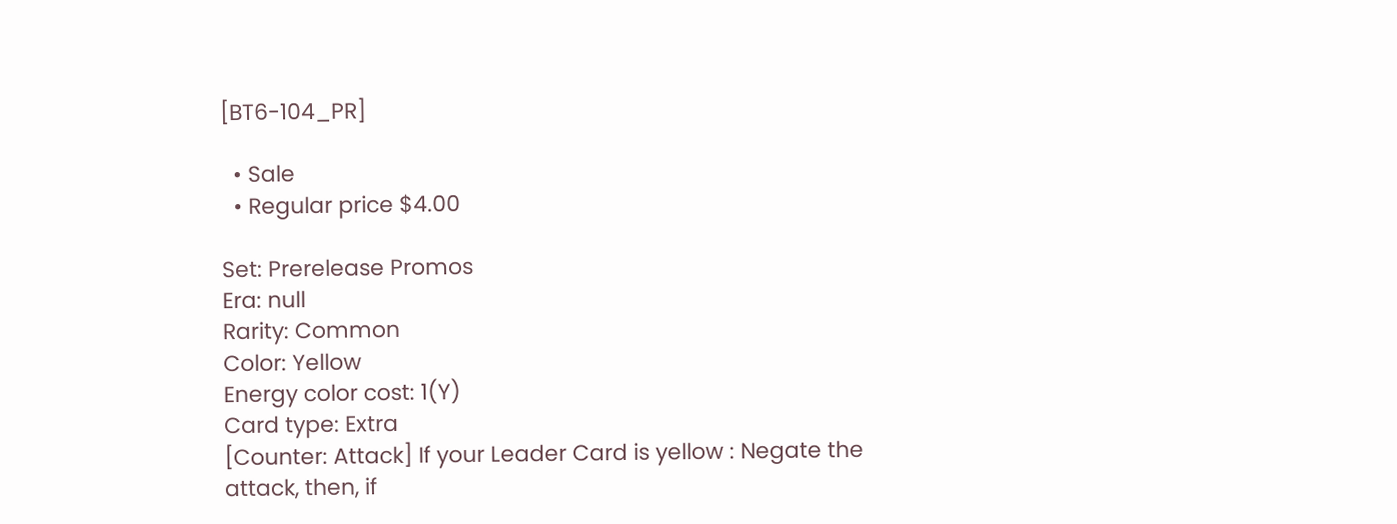[BT6-104_PR]

  • Sale
  • Regular price $4.00

Set: Prerelease Promos
Era: null
Rarity: Common
Color: Yellow
Energy color cost: 1(Y)
Card type: Extra
[Counter: Attack] If your Leader Card is yellow : Negate the attack, then, if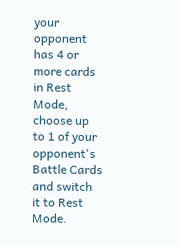your opponent has 4 or more cards in Rest Mode, choose up to 1 of your opponent's Battle Cards and switch it to Rest Mode.